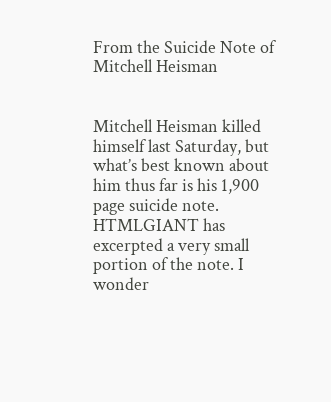From the Suicide Note of Mitchell Heisman


Mitchell Heisman killed himself last Saturday, but what’s best known about him thus far is his 1,900 page suicide note. HTMLGIANT has excerpted a very small portion of the note. I wonder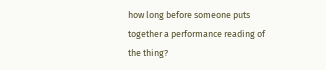how long before someone puts together a performance reading of the thing?